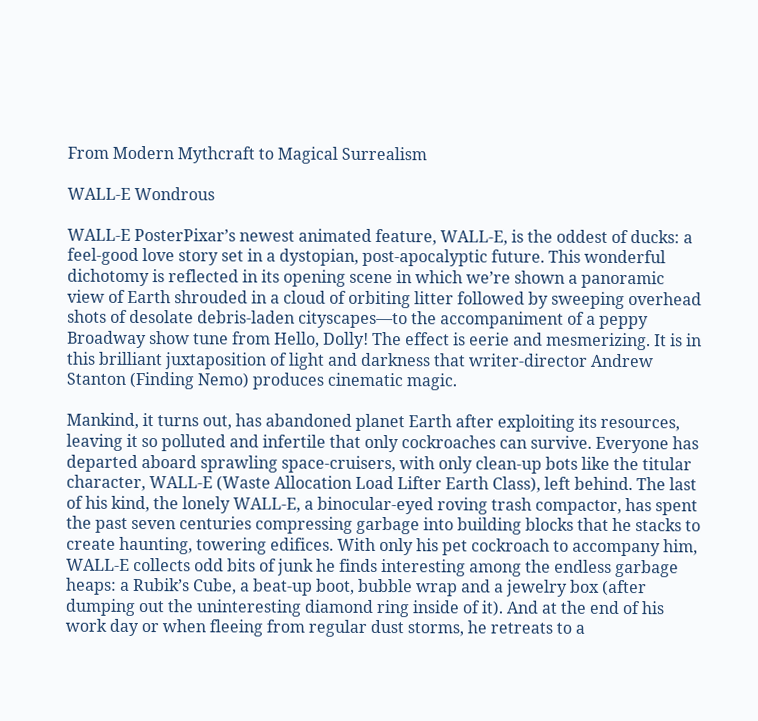From Modern Mythcraft to Magical Surrealism

WALL-E Wondrous

WALL-E PosterPixar’s newest animated feature, WALL-E, is the oddest of ducks: a feel-good love story set in a dystopian, post-apocalyptic future. This wonderful dichotomy is reflected in its opening scene in which we’re shown a panoramic view of Earth shrouded in a cloud of orbiting litter followed by sweeping overhead shots of desolate debris-laden cityscapes—to the accompaniment of a peppy Broadway show tune from Hello, Dolly! The effect is eerie and mesmerizing. It is in this brilliant juxtaposition of light and darkness that writer-director Andrew Stanton (Finding Nemo) produces cinematic magic.

Mankind, it turns out, has abandoned planet Earth after exploiting its resources, leaving it so polluted and infertile that only cockroaches can survive. Everyone has departed aboard sprawling space-cruisers, with only clean-up bots like the titular character, WALL-E (Waste Allocation Load Lifter Earth Class), left behind. The last of his kind, the lonely WALL-E, a binocular-eyed roving trash compactor, has spent the past seven centuries compressing garbage into building blocks that he stacks to create haunting, towering edifices. With only his pet cockroach to accompany him, WALL-E collects odd bits of junk he finds interesting among the endless garbage heaps: a Rubik’s Cube, a beat-up boot, bubble wrap and a jewelry box (after dumping out the uninteresting diamond ring inside of it). And at the end of his work day or when fleeing from regular dust storms, he retreats to a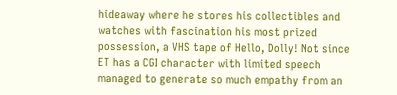hideaway where he stores his collectibles and watches with fascination his most prized possession, a VHS tape of Hello, Dolly! Not since ET has a CGI character with limited speech managed to generate so much empathy from an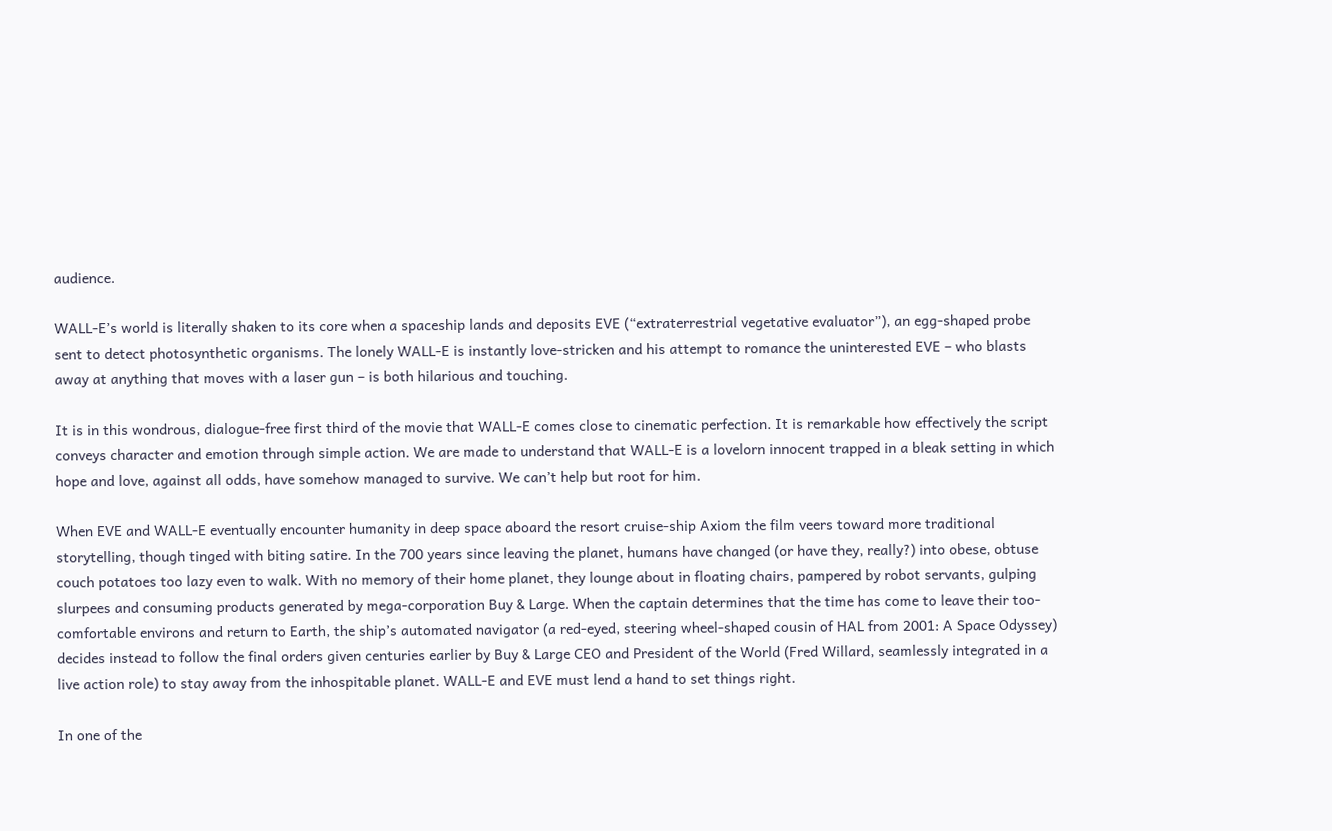audience.

WALL-E’s world is literally shaken to its core when a spaceship lands and deposits EVE (“extraterrestrial vegetative evaluator”), an egg-shaped probe sent to detect photosynthetic organisms. The lonely WALL-E is instantly love-stricken and his attempt to romance the uninterested EVE – who blasts away at anything that moves with a laser gun – is both hilarious and touching.

It is in this wondrous, dialogue-free first third of the movie that WALL-E comes close to cinematic perfection. It is remarkable how effectively the script conveys character and emotion through simple action. We are made to understand that WALL-E is a lovelorn innocent trapped in a bleak setting in which hope and love, against all odds, have somehow managed to survive. We can’t help but root for him.

When EVE and WALL-E eventually encounter humanity in deep space aboard the resort cruise-ship Axiom the film veers toward more traditional storytelling, though tinged with biting satire. In the 700 years since leaving the planet, humans have changed (or have they, really?) into obese, obtuse couch potatoes too lazy even to walk. With no memory of their home planet, they lounge about in floating chairs, pampered by robot servants, gulping slurpees and consuming products generated by mega-corporation Buy & Large. When the captain determines that the time has come to leave their too-comfortable environs and return to Earth, the ship’s automated navigator (a red-eyed, steering wheel-shaped cousin of HAL from 2001: A Space Odyssey) decides instead to follow the final orders given centuries earlier by Buy & Large CEO and President of the World (Fred Willard, seamlessly integrated in a live action role) to stay away from the inhospitable planet. WALL-E and EVE must lend a hand to set things right.

In one of the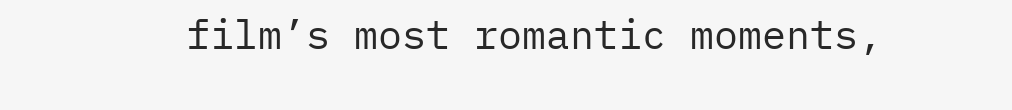film’s most romantic moments,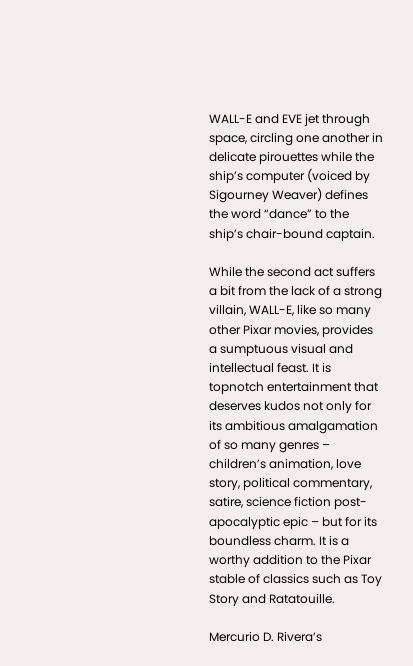WALL-E and EVE jet through space, circling one another in delicate pirouettes while the ship’s computer (voiced by Sigourney Weaver) defines the word “dance” to the ship’s chair-bound captain.

While the second act suffers a bit from the lack of a strong villain, WALL-E, like so many other Pixar movies, provides a sumptuous visual and intellectual feast. It is topnotch entertainment that deserves kudos not only for its ambitious amalgamation of so many genres – children’s animation, love story, political commentary, satire, science fiction post-apocalyptic epic – but for its boundless charm. It is a worthy addition to the Pixar stable of classics such as Toy Story and Ratatouille.

Mercurio D. Rivera’s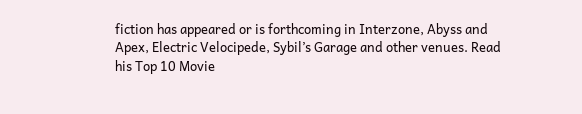fiction has appeared or is forthcoming in Interzone, Abyss and Apex, Electric Velocipede, Sybil’s Garage and other venues. Read his Top 10 Movie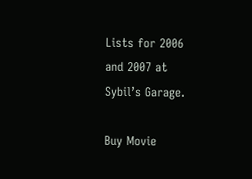Lists for 2006 and 2007 at Sybil’s Garage.

Buy Movie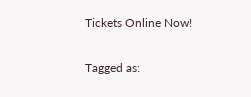Tickets Online Now!

Tagged as: